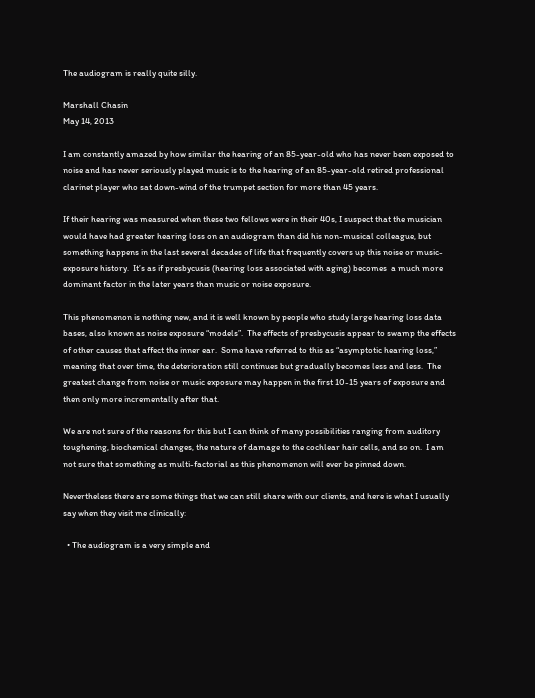The audiogram is really quite silly.

Marshall Chasin
May 14, 2013

I am constantly amazed by how similar the hearing of an 85-year-old who has never been exposed to noise and has never seriously played music is to the hearing of an 85-year-old retired professional clarinet player who sat down-wind of the trumpet section for more than 45 years.

If their hearing was measured when these two fellows were in their 40s, I suspect that the musician would have had greater hearing loss on an audiogram than did his non-musical colleague, but something happens in the last several decades of life that frequently covers up this noise or music-exposure history.  It’s as if presbycusis (hearing loss associated with aging) becomes  a much more dominant factor in the later years than music or noise exposure.

This phenomenon is nothing new, and it is well known by people who study large hearing loss data bases, also known as noise exposure “models”.  The effects of presbycusis appear to swamp the effects of other causes that affect the inner ear.  Some have referred to this as “asymptotic hearing loss,” meaning that over time, the deterioration still continues but gradually becomes less and less.  The greatest change from noise or music exposure may happen in the first 10-15 years of exposure and then only more incrementally after that.

We are not sure of the reasons for this but I can think of many possibilities ranging from auditory toughening, biochemical changes, the nature of damage to the cochlear hair cells, and so on.  I am not sure that something as multi-factorial as this phenomenon will ever be pinned down.

Nevertheless there are some things that we can still share with our clients, and here is what I usually say when they visit me clinically:

  • The audiogram is a very simple and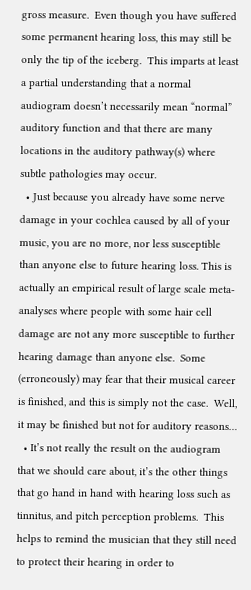gross measure.  Even though you have suffered some permanent hearing loss, this may still be only the tip of the iceberg.  This imparts at least a partial understanding that a normal audiogram doesn’t necessarily mean “normal” auditory function and that there are many locations in the auditory pathway(s) where subtle pathologies may occur.
  • Just because you already have some nerve damage in your cochlea caused by all of your music, you are no more, nor less susceptible than anyone else to future hearing loss. This is actually an empirical result of large scale meta-analyses where people with some hair cell damage are not any more susceptible to further hearing damage than anyone else.  Some (erroneously) may fear that their musical career is finished, and this is simply not the case.  Well, it may be finished but not for auditory reasons…
  • It’s not really the result on the audiogram that we should care about, it’s the other things that go hand in hand with hearing loss such as tinnitus, and pitch perception problems.  This helps to remind the musician that they still need to protect their hearing in order to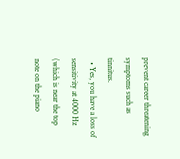prevent career threatening symptoms such as tinnitus.
  • Yes, you have a loss of sensitivity at 4000 Hz (which is near the top note on the piano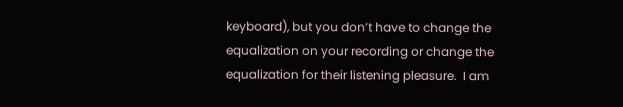keyboard), but you don’t have to change the equalization on your recording or change the equalization for their listening pleasure.  I am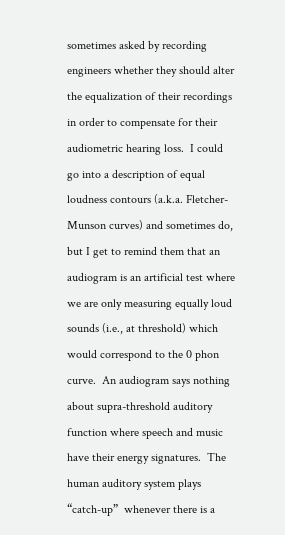sometimes asked by recording engineers whether they should alter the equalization of their recordings in order to compensate for their audiometric hearing loss.  I could go into a description of equal loudness contours (a.k.a. Fletcher-Munson curves) and sometimes do, but I get to remind them that an audiogram is an artificial test where we are only measuring equally loud sounds (i.e., at threshold) which would correspond to the 0 phon curve.  An audiogram says nothing about supra-threshold auditory function where speech and music have their energy signatures.  The human auditory system plays “catch-up”  whenever there is a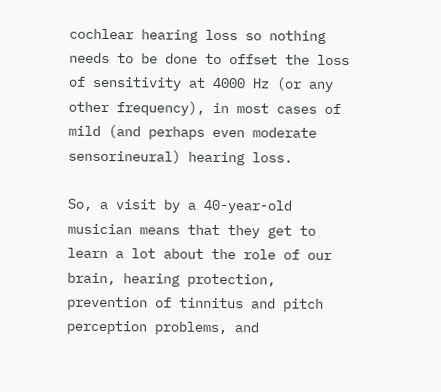cochlear hearing loss so nothing needs to be done to offset the loss of sensitivity at 4000 Hz (or any other frequency), in most cases of mild (and perhaps even moderate sensorineural) hearing loss.

So, a visit by a 40-year-old musician means that they get to learn a lot about the role of our brain, hearing protection,  prevention of tinnitus and pitch perception problems, and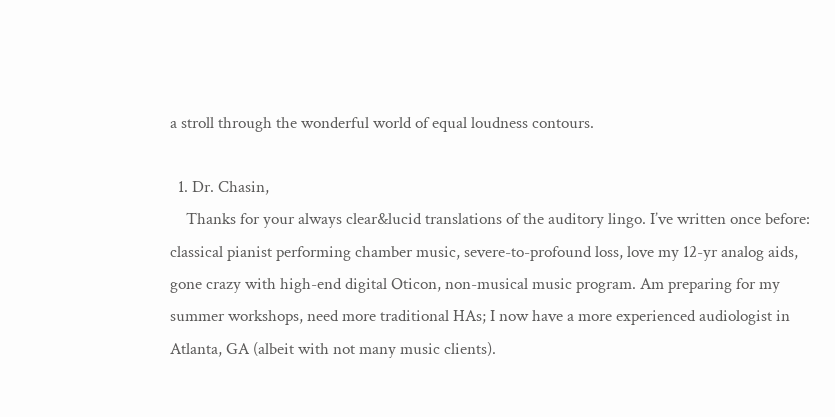a stroll through the wonderful world of equal loudness contours.

  1. Dr. Chasin,
    Thanks for your always clear&lucid translations of the auditory lingo. I’ve written once before: classical pianist performing chamber music, severe-to-profound loss, love my 12-yr analog aids, gone crazy with high-end digital Oticon, non-musical music program. Am preparing for my summer workshops, need more traditional HAs; I now have a more experienced audiologist in Atlanta, GA (albeit with not many music clients).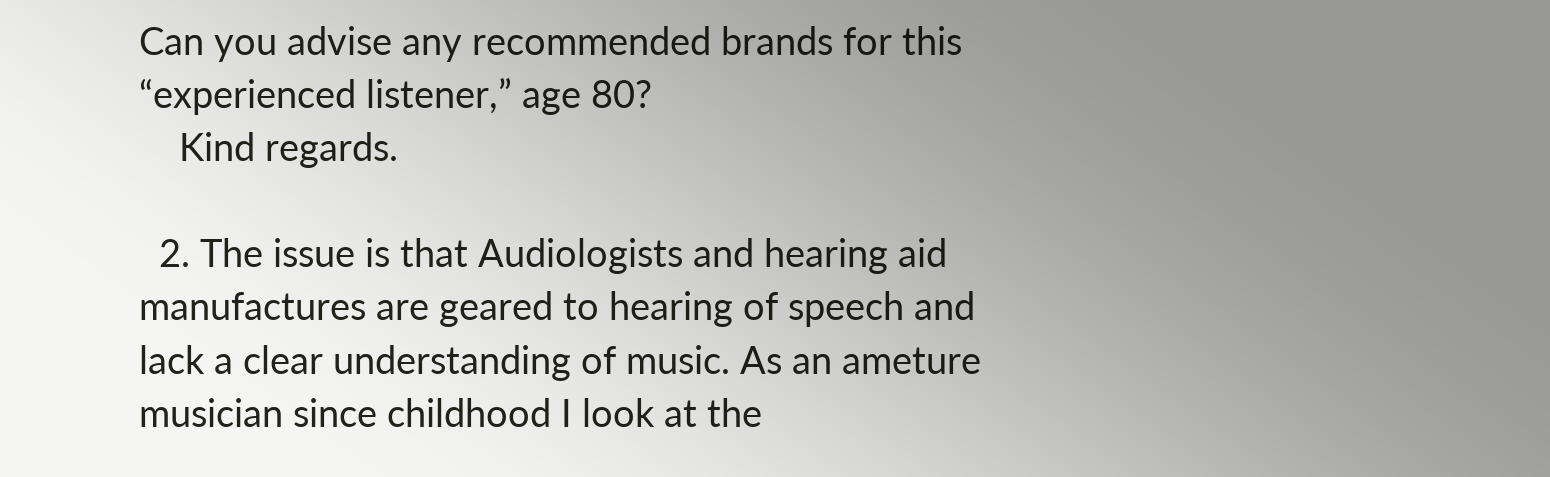Can you advise any recommended brands for this “experienced listener,” age 80?
    Kind regards.

  2. The issue is that Audiologists and hearing aid manufactures are geared to hearing of speech and lack a clear understanding of music. As an ameture musician since childhood I look at the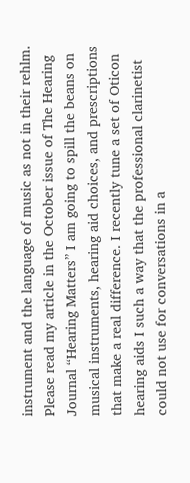instrument and the language of music as not in their rehlm. Please read my article in the October issue of The Hearing Journal “Hearing Matters” I am going to spill the beans on musical instruments, hearing aid choices, and prescriptions that make a real difference. I recently tune a set of Oticon hearing aids I such a way that the professional clarinetist could not use for conversations in a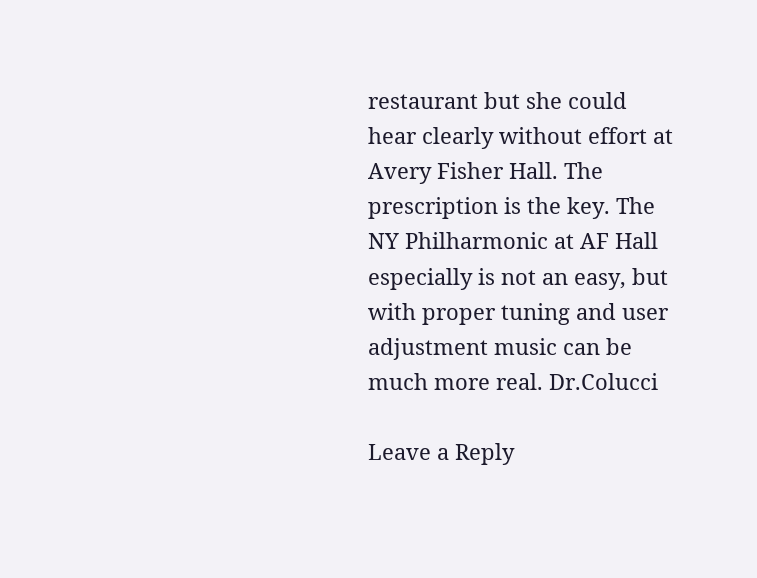restaurant but she could hear clearly without effort at Avery Fisher Hall. The prescription is the key. The NY Philharmonic at AF Hall especially is not an easy, but with proper tuning and user adjustment music can be much more real. Dr.Colucci

Leave a Reply